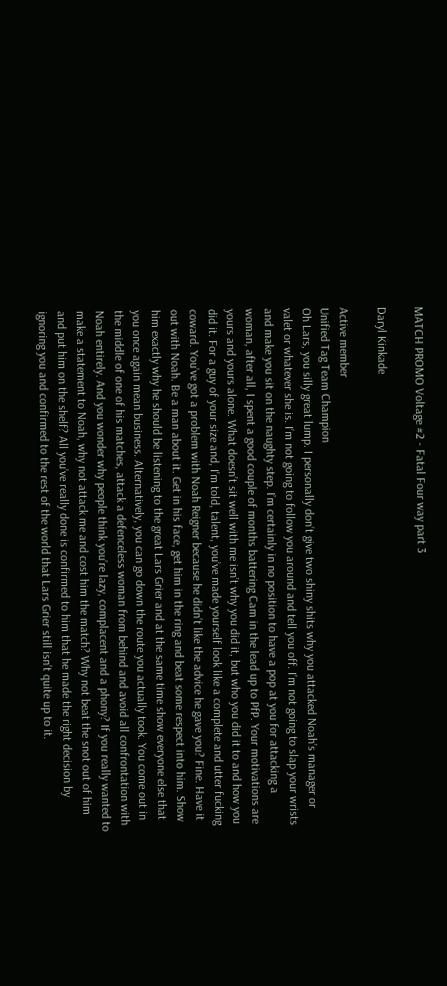MATCH PROMO Voltage #2 - Fatal Four way part 3

Daryl Kinkade

Active member
Unified Tag Team Champion
Oh Lars, you silly great lump. I personally don’t give two shiny shits why you attacked Noah’s manager or valet or whatever she is. I’m not going to follow you around and tell you off. I’m not going to slap your wrists and make you sit on the naughty step. I’m certainly in no position to have a pop at you for attacking a woman, after all, I spent a good couple of months battering Cam in the lead up to PfP. Your motivations are yours and yours alone. What doesn’t sit well with me isn’t why you did it, but who you did it to and how you did it. For a guy of your size and, I’m told, talent, you’ve made yourself look like a complete and utter fucking coward. You’ve got a problem with Noah Reigner because he didn’t like the advice he gave you? Fine. Have it out with Noah. Be a man about it. Get in his face, get him in the ring and beat some respect into him. Show him exactly why he should be listening to the great Lars Grier and at the same time show everyone else that you once again mean business. Alternatively, you can go down the route you actually took. You come out in the middle of one of his matches, attack a defenceless woman from behind and avoid all confrontation with Noah entirely. And you wonder why people think you’re lazy, complacent and a phony? If you really wanted to make a statement to Noah, why not attack me and cost him the match? Why not beat the snot out of him and put him on the shelf? All you’ve really done is confirmed to him that he made the right decision by ignoring you and confirmed to the rest of the world that Lars Grier still isn’t quite up to it.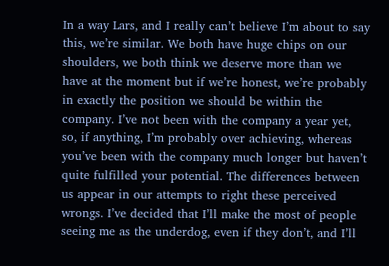In a way Lars, and I really can’t believe I’m about to say this, we’re similar. We both have huge chips on our shoulders, we both think we deserve more than we have at the moment but if we’re honest, we’re probably in exactly the position we should be within the company. I’ve not been with the company a year yet, so, if anything, I’m probably over achieving, whereas you’ve been with the company much longer but haven’t quite fulfilled your potential. The differences between us appear in our attempts to right these perceived wrongs. I’ve decided that I’ll make the most of people seeing me as the underdog, even if they don’t, and I’ll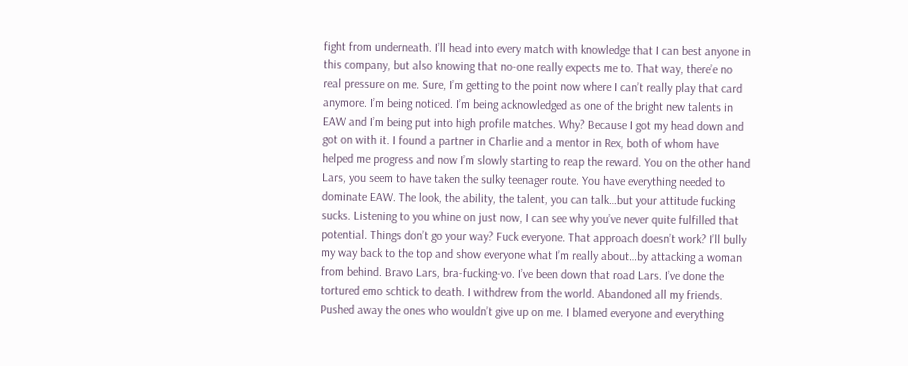fight from underneath. I’ll head into every match with knowledge that I can best anyone in this company, but also knowing that no-one really expects me to. That way, there’e no real pressure on me. Sure, I’m getting to the point now where I can’t really play that card anymore. I’m being noticed. I’m being acknowledged as one of the bright new talents in EAW and I’m being put into high profile matches. Why? Because I got my head down and got on with it. I found a partner in Charlie and a mentor in Rex, both of whom have helped me progress and now I’m slowly starting to reap the reward. You on the other hand Lars, you seem to have taken the sulky teenager route. You have everything needed to dominate EAW. The look, the ability, the talent, you can talk…but your attitude fucking sucks. Listening to you whine on just now, I can see why you’ve never quite fulfilled that potential. Things don’t go your way? Fuck everyone. That approach doesn’t work? I’ll bully my way back to the top and show everyone what I’m really about…by attacking a woman from behind. Bravo Lars, bra-fucking-vo. I’ve been down that road Lars. I’ve done the tortured emo schtick to death. I withdrew from the world. Abandoned all my friends. Pushed away the ones who wouldn’t give up on me. I blamed everyone and everything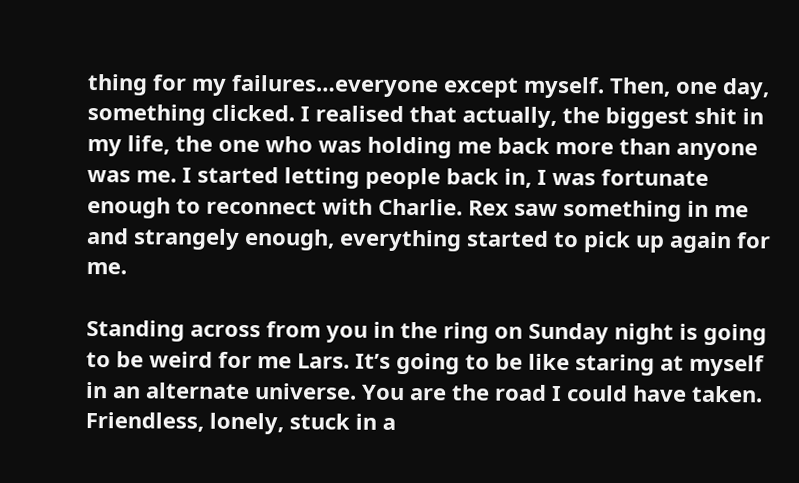thing for my failures…everyone except myself. Then, one day, something clicked. I realised that actually, the biggest shit in my life, the one who was holding me back more than anyone was me. I started letting people back in, I was fortunate enough to reconnect with Charlie. Rex saw something in me and strangely enough, everything started to pick up again for me.

Standing across from you in the ring on Sunday night is going to be weird for me Lars. It’s going to be like staring at myself in an alternate universe. You are the road I could have taken. Friendless, lonely, stuck in a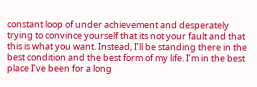constant loop of under achievement and desperately trying to convince yourself that its not your fault and that this is what you want. Instead, I’ll be standing there in the best condition and the best form of my life. I’m in the best place I’ve been for a long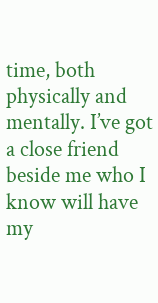time, both physically and mentally. I’ve got a close friend beside me who I know will have my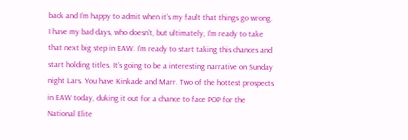back and I’m happy to admit when it’s my fault that things go wrong. I have my bad days, who doesn’t, but ultimately, I’m ready to take that next big step in EAW. I’m ready to start taking this chances and start holding titles. It’s going to be a interesting narrative on Sunday night Lars. You have Kinkade and Marr. Two of the hottest prospects in EAW today, duking it out for a chance to face POP for the National Elite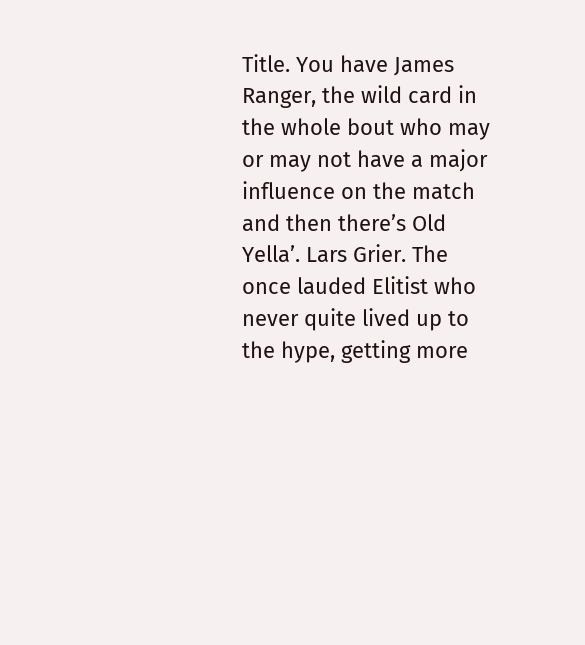Title. You have James Ranger, the wild card in the whole bout who may or may not have a major influence on the match and then there’s Old Yella’. Lars Grier. The once lauded Elitist who never quite lived up to the hype, getting more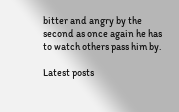bitter and angry by the second as once again he has to watch others pass him by.

Latest posts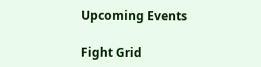Upcoming Events

Fight Grid